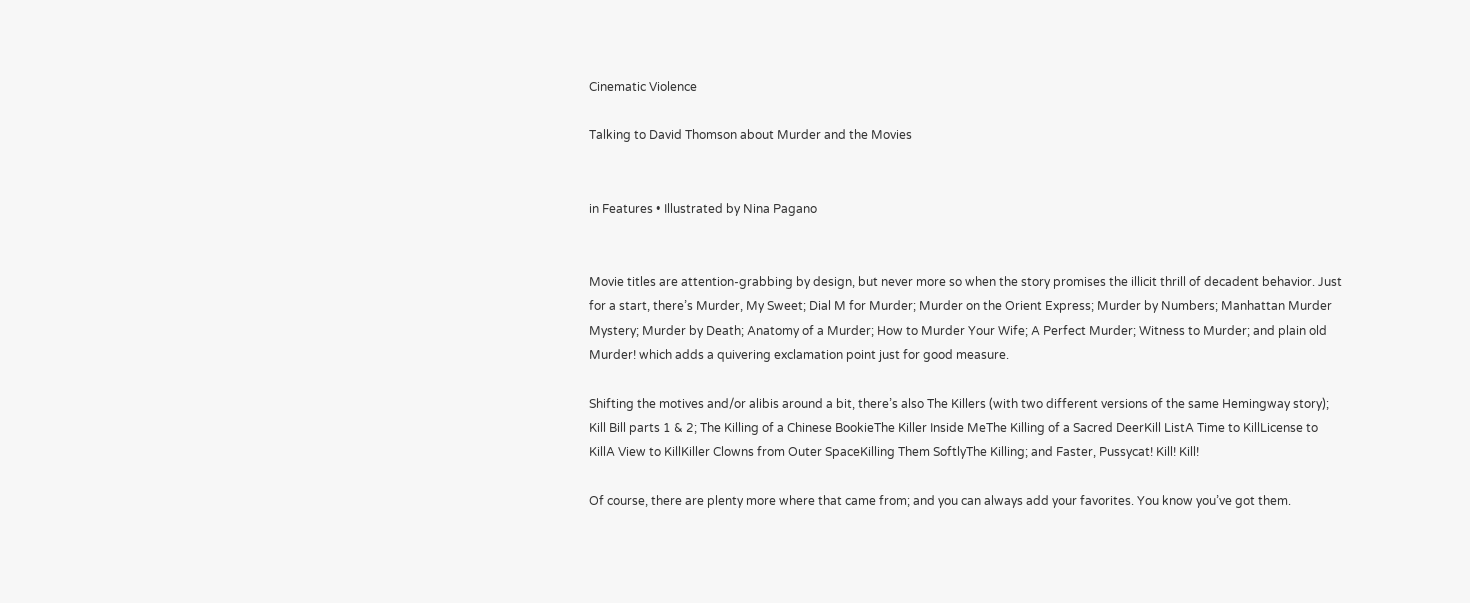Cinematic Violence

Talking to David Thomson about Murder and the Movies


in Features • Illustrated by Nina Pagano


Movie titles are attention-grabbing by design, but never more so when the story promises the illicit thrill of decadent behavior. Just for a start, there’s Murder, My Sweet; Dial M for Murder; Murder on the Orient Express; Murder by Numbers; Manhattan Murder Mystery; Murder by Death; Anatomy of a Murder; How to Murder Your Wife; A Perfect Murder; Witness to Murder; and plain old Murder! which adds a quivering exclamation point just for good measure.

Shifting the motives and/or alibis around a bit, there’s also The Killers (with two different versions of the same Hemingway story); Kill Bill parts 1 & 2; The Killing of a Chinese BookieThe Killer Inside MeThe Killing of a Sacred DeerKill ListA Time to KillLicense to KillA View to KillKiller Clowns from Outer SpaceKilling Them SoftlyThe Killing; and Faster, Pussycat! Kill! Kill!

Of course, there are plenty more where that came from; and you can always add your favorites. You know you’ve got them.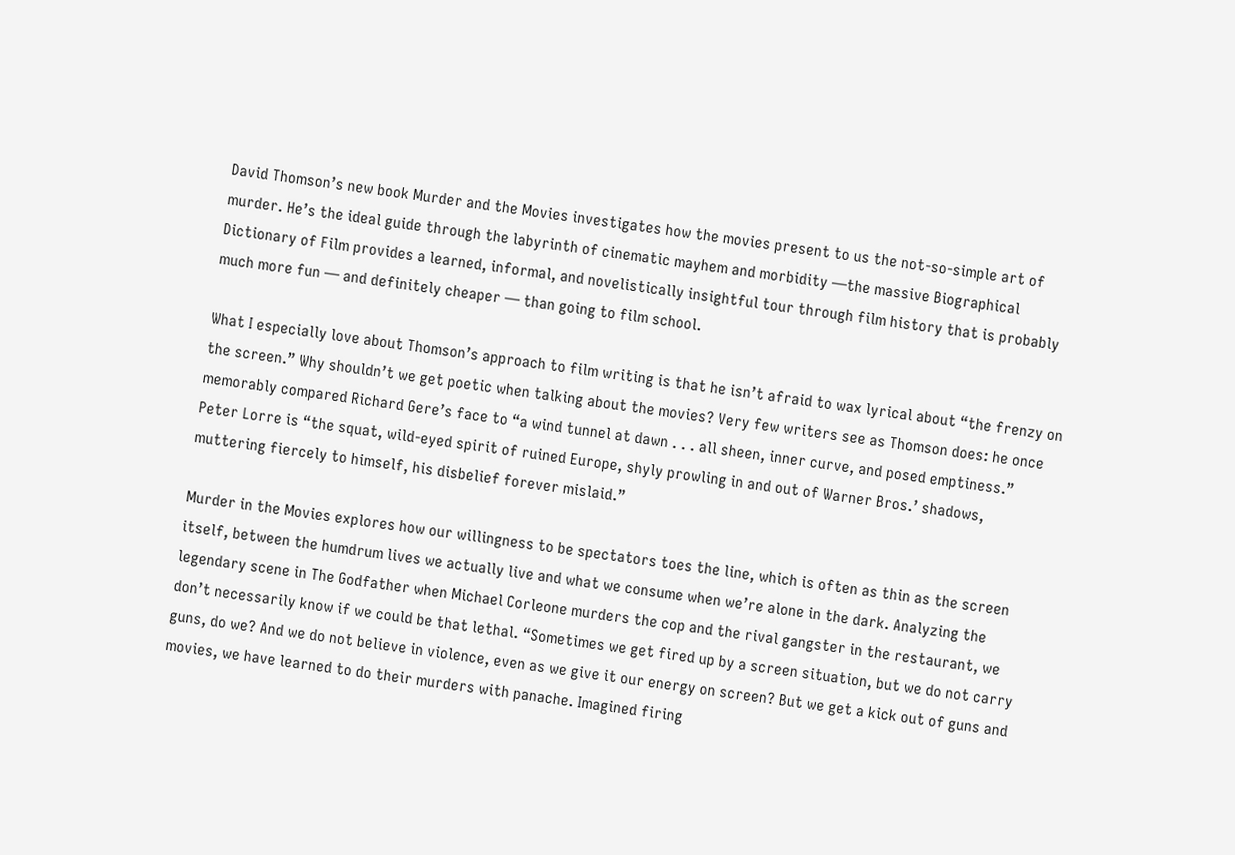David Thomson’s new book Murder and the Movies investigates how the movies present to us the not-so-simple art of murder. He’s the ideal guide through the labyrinth of cinematic mayhem and morbidity —the massive Biographical Dictionary of Film provides a learned, informal, and novelistically insightful tour through film history that is probably much more fun — and definitely cheaper — than going to film school.

What I especially love about Thomson’s approach to film writing is that he isn’t afraid to wax lyrical about “the frenzy on the screen.” Why shouldn’t we get poetic when talking about the movies? Very few writers see as Thomson does: he once memorably compared Richard Gere’s face to “a wind tunnel at dawn . . . all sheen, inner curve, and posed emptiness.” Peter Lorre is “the squat, wild-eyed spirit of ruined Europe, shyly prowling in and out of Warner Bros.’ shadows, muttering fiercely to himself, his disbelief forever mislaid.”

Murder in the Movies explores how our willingness to be spectators toes the line, which is often as thin as the screen itself, between the humdrum lives we actually live and what we consume when we’re alone in the dark. Analyzing the legendary scene in The Godfather when Michael Corleone murders the cop and the rival gangster in the restaurant, we don’t necessarily know if we could be that lethal. “Sometimes we get fired up by a screen situation, but we do not carry guns, do we? And we do not believe in violence, even as we give it our energy on screen? But we get a kick out of guns and movies, we have learned to do their murders with panache. Imagined firing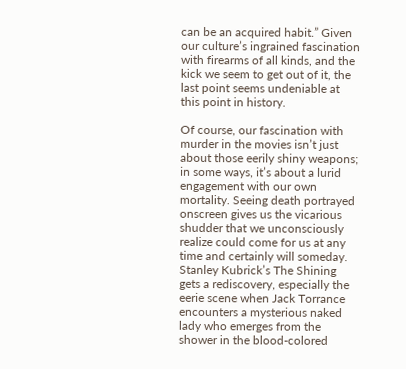can be an acquired habit.” Given our culture’s ingrained fascination with firearms of all kinds, and the kick we seem to get out of it, the last point seems undeniable at this point in history.

Of course, our fascination with murder in the movies isn’t just about those eerily shiny weapons; in some ways, it’s about a lurid engagement with our own mortality. Seeing death portrayed onscreen gives us the vicarious shudder that we unconsciously realize could come for us at any time and certainly will someday. Stanley Kubrick’s The Shining gets a rediscovery, especially the eerie scene when Jack Torrance encounters a mysterious naked lady who emerges from the shower in the blood-colored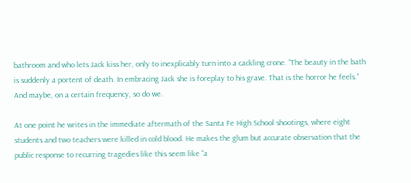bathroom and who lets Jack kiss her, only to inexplicably turn into a cackling crone. “The beauty in the bath is suddenly a portent of death. In embracing Jack she is foreplay to his grave. That is the horror he feels.” And maybe, on a certain frequency, so do we.

At one point he writes in the immediate aftermath of the Santa Fe High School shootings, where eight students and two teachers were killed in cold blood. He makes the glum but accurate observation that the public response to recurring tragedies like this seem like “a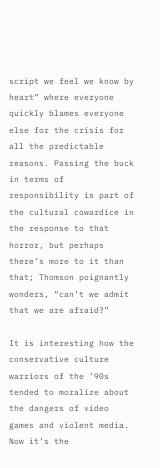script we feel we know by heart” where everyone quickly blames everyone else for the crisis for all the predictable reasons. Passing the buck in terms of responsibility is part of the cultural cowardice in the response to that horror, but perhaps there’s more to it than that; Thomson poignantly wonders, “can’t we admit that we are afraid?”

It is interesting how the conservative culture warriors of the ’90s tended to moralize about the dangers of video games and violent media. Now it’s the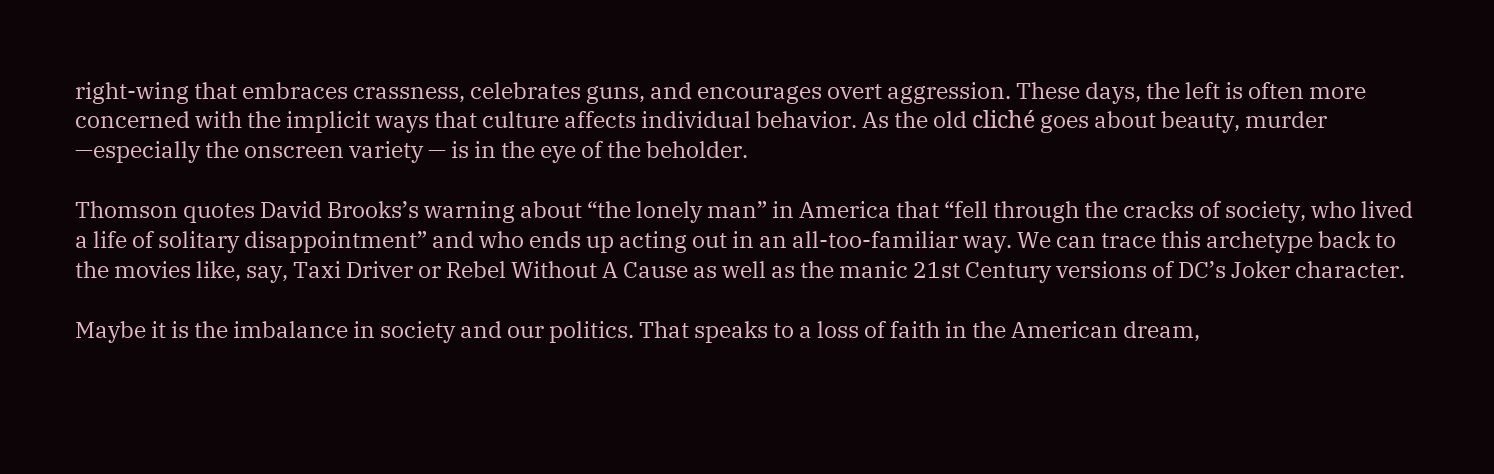right-wing that embraces crassness, celebrates guns, and encourages overt aggression. These days, the left is often more concerned with the implicit ways that culture affects individual behavior. As the old cliché goes about beauty, murder —especially the onscreen variety — is in the eye of the beholder.

Thomson quotes David Brooks’s warning about “the lonely man” in America that “fell through the cracks of society, who lived a life of solitary disappointment” and who ends up acting out in an all-too-familiar way. We can trace this archetype back to the movies like, say, Taxi Driver or Rebel Without A Cause as well as the manic 21st Century versions of DC’s Joker character.

Maybe it is the imbalance in society and our politics. That speaks to a loss of faith in the American dream,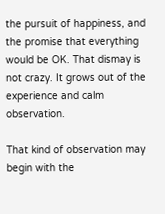the pursuit of happiness, and the promise that everything would be OK. That dismay is not crazy. It grows out of the experience and calm observation.

That kind of observation may begin with the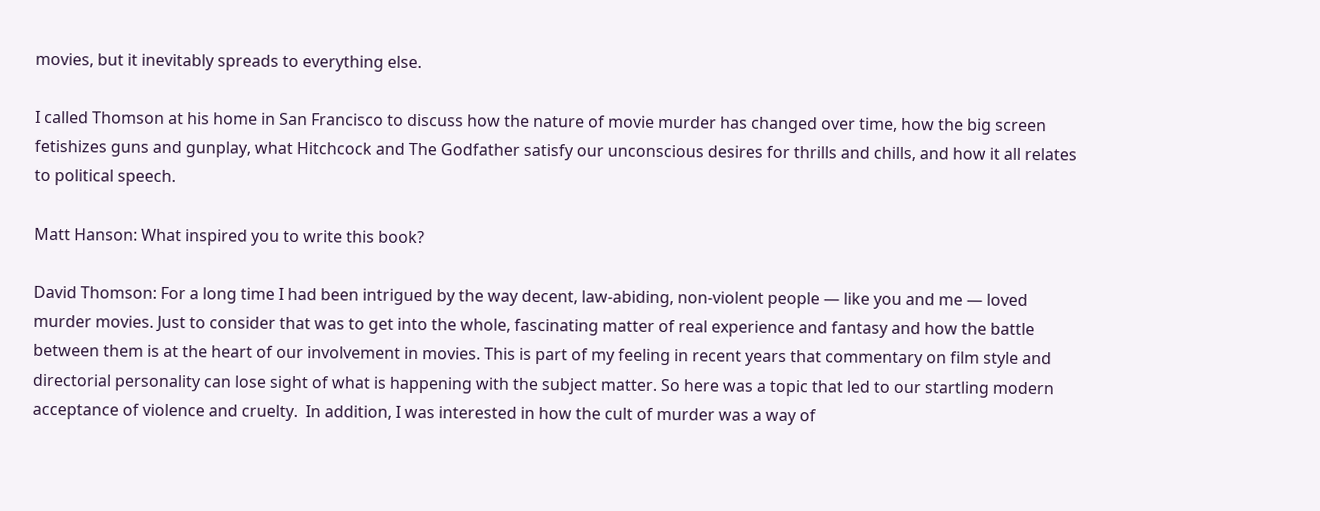movies, but it inevitably spreads to everything else.

I called Thomson at his home in San Francisco to discuss how the nature of movie murder has changed over time, how the big screen fetishizes guns and gunplay, what Hitchcock and The Godfather satisfy our unconscious desires for thrills and chills, and how it all relates to political speech.

Matt Hanson: What inspired you to write this book?

David Thomson: For a long time I had been intrigued by the way decent, law-abiding, non-violent people — like you and me — loved murder movies. Just to consider that was to get into the whole, fascinating matter of real experience and fantasy and how the battle between them is at the heart of our involvement in movies. This is part of my feeling in recent years that commentary on film style and directorial personality can lose sight of what is happening with the subject matter. So here was a topic that led to our startling modern acceptance of violence and cruelty.  In addition, I was interested in how the cult of murder was a way of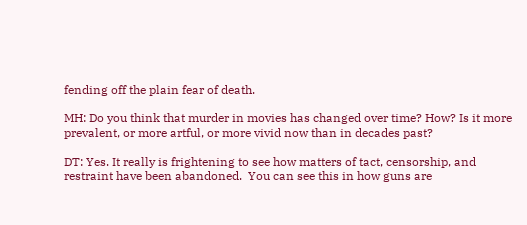fending off the plain fear of death.

MH: Do you think that murder in movies has changed over time? How? Is it more prevalent, or more artful, or more vivid now than in decades past?

DT: Yes. It really is frightening to see how matters of tact, censorship, and restraint have been abandoned.  You can see this in how guns are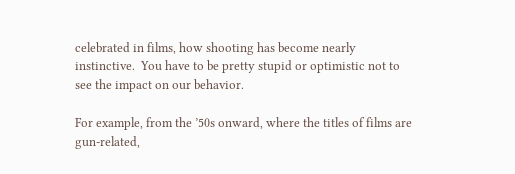celebrated in films, how shooting has become nearly instinctive.  You have to be pretty stupid or optimistic not to see the impact on our behavior.

For example, from the ’50s onward, where the titles of films are gun-related,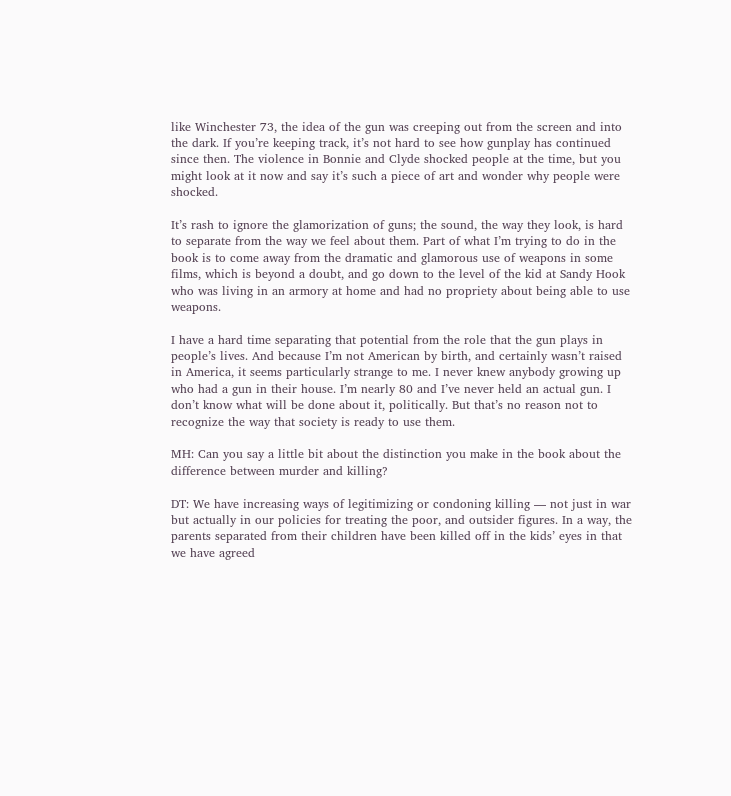like Winchester 73, the idea of the gun was creeping out from the screen and into the dark. If you’re keeping track, it’s not hard to see how gunplay has continued since then. The violence in Bonnie and Clyde shocked people at the time, but you might look at it now and say it’s such a piece of art and wonder why people were shocked.

It’s rash to ignore the glamorization of guns; the sound, the way they look, is hard to separate from the way we feel about them. Part of what I’m trying to do in the book is to come away from the dramatic and glamorous use of weapons in some films, which is beyond a doubt, and go down to the level of the kid at Sandy Hook who was living in an armory at home and had no propriety about being able to use weapons.

I have a hard time separating that potential from the role that the gun plays in people’s lives. And because I’m not American by birth, and certainly wasn’t raised in America, it seems particularly strange to me. I never knew anybody growing up who had a gun in their house. I’m nearly 80 and I’ve never held an actual gun. I don’t know what will be done about it, politically. But that’s no reason not to recognize the way that society is ready to use them.

MH: Can you say a little bit about the distinction you make in the book about the difference between murder and killing?

DT: We have increasing ways of legitimizing or condoning killing — not just in war but actually in our policies for treating the poor, and outsider figures. In a way, the parents separated from their children have been killed off in the kids’ eyes in that we have agreed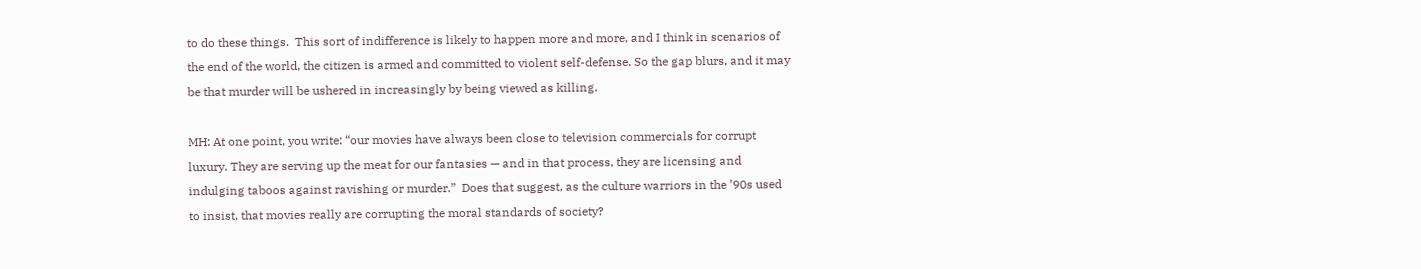to do these things.  This sort of indifference is likely to happen more and more, and I think in scenarios of the end of the world, the citizen is armed and committed to violent self-defense. So the gap blurs, and it may be that murder will be ushered in increasingly by being viewed as killing.

MH: At one point, you write: “our movies have always been close to television commercials for corrupt luxury. They are serving up the meat for our fantasies — and in that process, they are licensing and indulging taboos against ravishing or murder.”  Does that suggest, as the culture warriors in the ’90s used to insist, that movies really are corrupting the moral standards of society?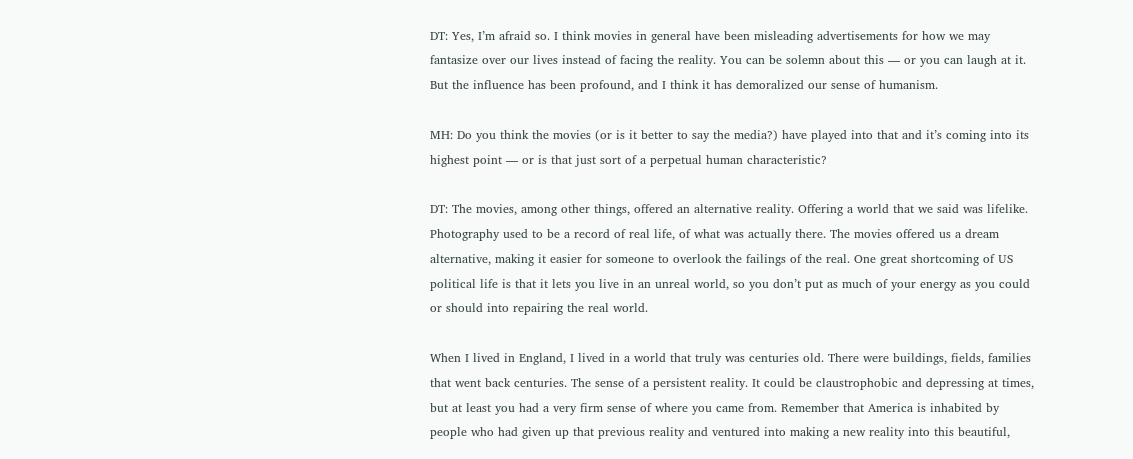DT: Yes, I’m afraid so. I think movies in general have been misleading advertisements for how we may fantasize over our lives instead of facing the reality. You can be solemn about this — or you can laugh at it.  But the influence has been profound, and I think it has demoralized our sense of humanism.

MH: Do you think the movies (or is it better to say the media?) have played into that and it’s coming into its highest point — or is that just sort of a perpetual human characteristic?

DT: The movies, among other things, offered an alternative reality. Offering a world that we said was lifelike. Photography used to be a record of real life, of what was actually there. The movies offered us a dream alternative, making it easier for someone to overlook the failings of the real. One great shortcoming of US political life is that it lets you live in an unreal world, so you don’t put as much of your energy as you could or should into repairing the real world.

When I lived in England, I lived in a world that truly was centuries old. There were buildings, fields, families that went back centuries. The sense of a persistent reality. It could be claustrophobic and depressing at times, but at least you had a very firm sense of where you came from. Remember that America is inhabited by people who had given up that previous reality and ventured into making a new reality into this beautiful,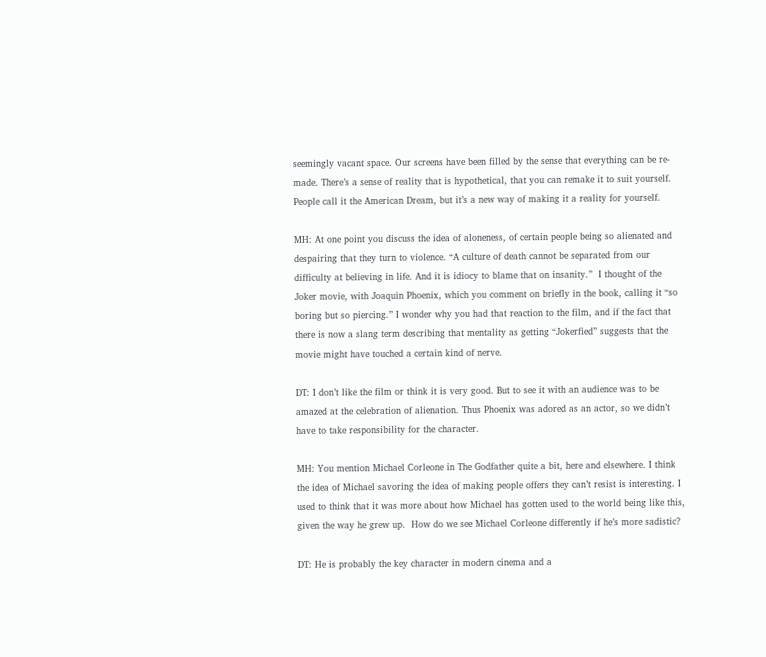seemingly vacant space. Our screens have been filled by the sense that everything can be re-made. There’s a sense of reality that is hypothetical, that you can remake it to suit yourself. People call it the American Dream, but it’s a new way of making it a reality for yourself.

MH: At one point you discuss the idea of aloneness, of certain people being so alienated and despairing that they turn to violence. “A culture of death cannot be separated from our difficulty at believing in life. And it is idiocy to blame that on insanity.”  I thought of the Joker movie, with Joaquin Phoenix, which you comment on briefly in the book, calling it “so boring but so piercing.” I wonder why you had that reaction to the film, and if the fact that there is now a slang term describing that mentality as getting “Jokerfied” suggests that the movie might have touched a certain kind of nerve.

DT: I don’t like the film or think it is very good. But to see it with an audience was to be amazed at the celebration of alienation. Thus Phoenix was adored as an actor, so we didn’t have to take responsibility for the character.

MH: You mention Michael Corleone in The Godfather quite a bit, here and elsewhere. I think the idea of Michael savoring the idea of making people offers they can’t resist is interesting. I used to think that it was more about how Michael has gotten used to the world being like this, given the way he grew up.  How do we see Michael Corleone differently if he’s more sadistic?

DT: He is probably the key character in modern cinema and a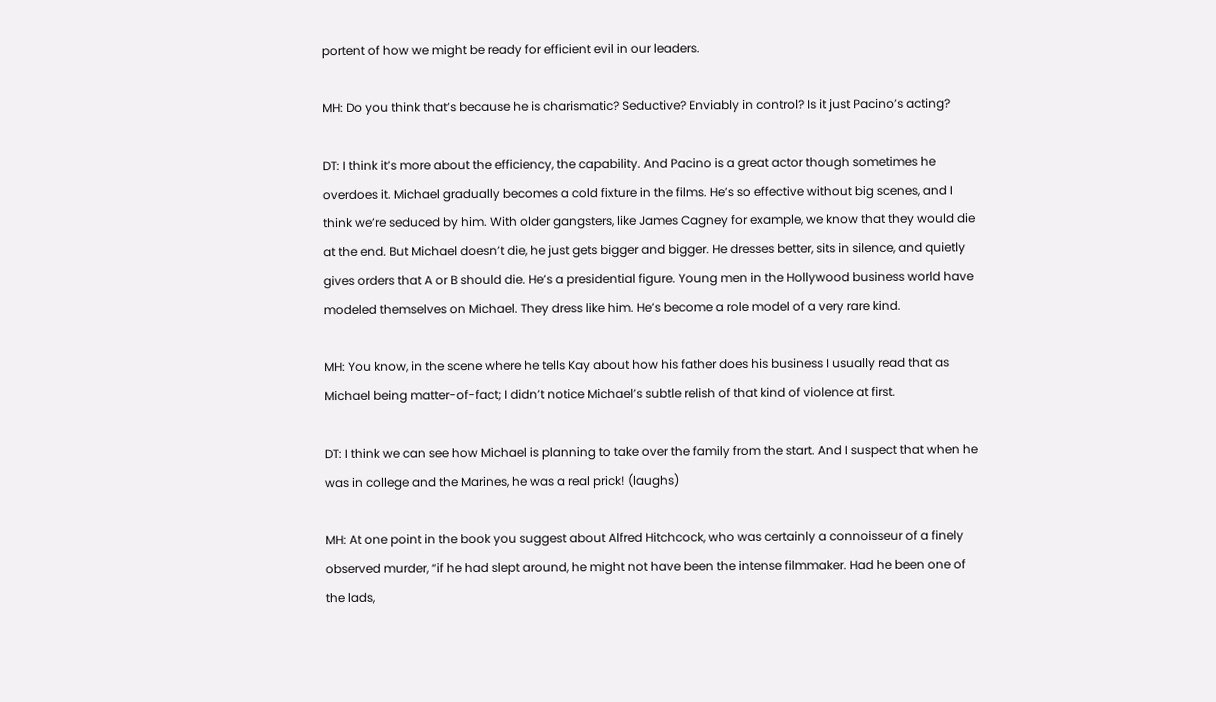portent of how we might be ready for efficient evil in our leaders.

MH: Do you think that’s because he is charismatic? Seductive? Enviably in control? Is it just Pacino’s acting?

DT: I think it’s more about the efficiency, the capability. And Pacino is a great actor though sometimes he overdoes it. Michael gradually becomes a cold fixture in the films. He’s so effective without big scenes, and I think we’re seduced by him. With older gangsters, like James Cagney for example, we know that they would die at the end. But Michael doesn’t die, he just gets bigger and bigger. He dresses better, sits in silence, and quietly gives orders that A or B should die. He’s a presidential figure. Young men in the Hollywood business world have modeled themselves on Michael. They dress like him. He’s become a role model of a very rare kind.

MH: You know, in the scene where he tells Kay about how his father does his business I usually read that as Michael being matter-of-fact; I didn’t notice Michael’s subtle relish of that kind of violence at first.

DT: I think we can see how Michael is planning to take over the family from the start. And I suspect that when he was in college and the Marines, he was a real prick! (laughs)

MH: At one point in the book you suggest about Alfred Hitchcock, who was certainly a connoisseur of a finely observed murder, “if he had slept around, he might not have been the intense filmmaker. Had he been one of the lads,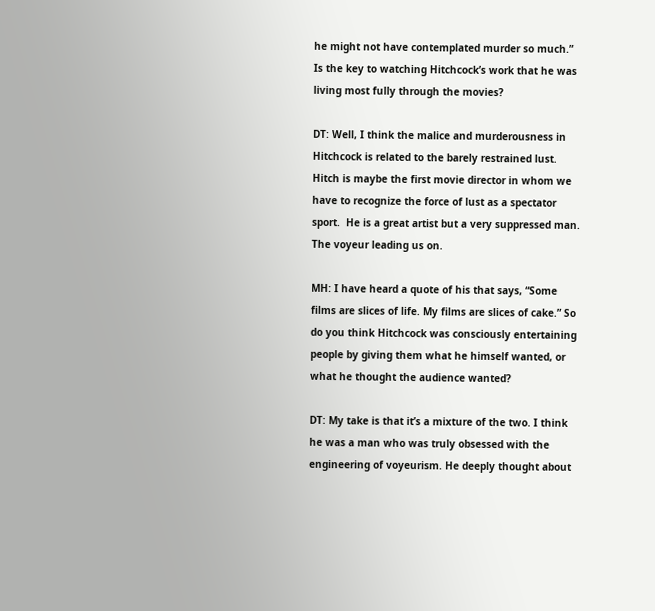he might not have contemplated murder so much.” Is the key to watching Hitchcock’s work that he was living most fully through the movies?

DT: Well, I think the malice and murderousness in Hitchcock is related to the barely restrained lust.  Hitch is maybe the first movie director in whom we have to recognize the force of lust as a spectator sport.  He is a great artist but a very suppressed man.  The voyeur leading us on.

MH: I have heard a quote of his that says, “Some films are slices of life. My films are slices of cake.” So do you think Hitchcock was consciously entertaining people by giving them what he himself wanted, or what he thought the audience wanted?

DT: My take is that it’s a mixture of the two. I think he was a man who was truly obsessed with the engineering of voyeurism. He deeply thought about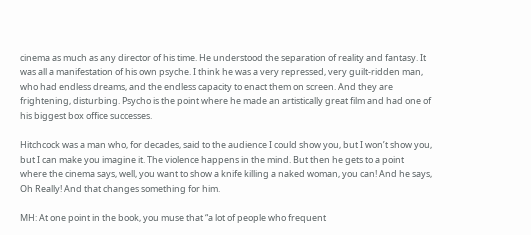cinema as much as any director of his time. He understood the separation of reality and fantasy. It was all a manifestation of his own psyche. I think he was a very repressed, very guilt-ridden man, who had endless dreams, and the endless capacity to enact them on screen. And they are frightening, disturbing. Psycho is the point where he made an artistically great film and had one of his biggest box office successes.

Hitchcock was a man who, for decades, said to the audience I could show you, but I won’t show you, but I can make you imagine it. The violence happens in the mind. But then he gets to a point where the cinema says, well, you want to show a knife killing a naked woman, you can! And he says, Oh Really! And that changes something for him.

MH: At one point in the book, you muse that “a lot of people who frequent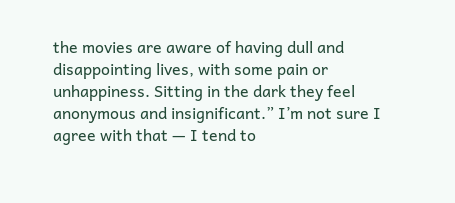the movies are aware of having dull and disappointing lives, with some pain or unhappiness. Sitting in the dark they feel anonymous and insignificant.” I’m not sure I agree with that — I tend to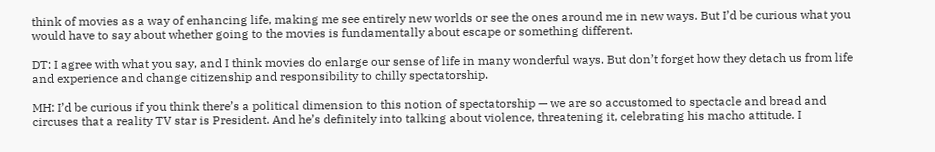think of movies as a way of enhancing life, making me see entirely new worlds or see the ones around me in new ways. But I’d be curious what you would have to say about whether going to the movies is fundamentally about escape or something different.

DT: I agree with what you say, and I think movies do enlarge our sense of life in many wonderful ways. But don’t forget how they detach us from life and experience and change citizenship and responsibility to chilly spectatorship.

MH: I’d be curious if you think there’s a political dimension to this notion of spectatorship — we are so accustomed to spectacle and bread and circuses that a reality TV star is President. And he’s definitely into talking about violence, threatening it, celebrating his macho attitude. I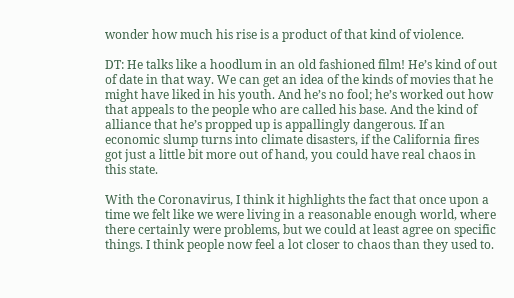wonder how much his rise is a product of that kind of violence.

DT: He talks like a hoodlum in an old fashioned film! He’s kind of out of date in that way. We can get an idea of the kinds of movies that he might have liked in his youth. And he’s no fool; he’s worked out how that appeals to the people who are called his base. And the kind of alliance that he’s propped up is appallingly dangerous. If an economic slump turns into climate disasters, if the California fires got just a little bit more out of hand, you could have real chaos in this state.

With the Coronavirus, I think it highlights the fact that once upon a time we felt like we were living in a reasonable enough world, where there certainly were problems, but we could at least agree on specific things. I think people now feel a lot closer to chaos than they used to.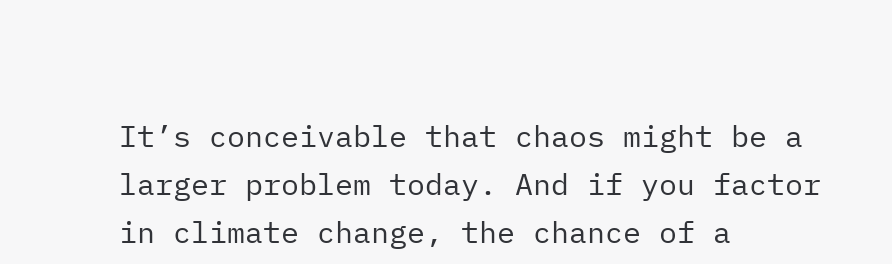It’s conceivable that chaos might be a larger problem today. And if you factor in climate change, the chance of a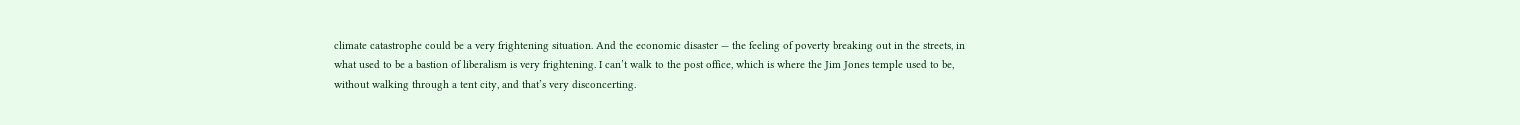climate catastrophe could be a very frightening situation. And the economic disaster — the feeling of poverty breaking out in the streets, in what used to be a bastion of liberalism is very frightening. I can’t walk to the post office, which is where the Jim Jones temple used to be, without walking through a tent city, and that’s very disconcerting.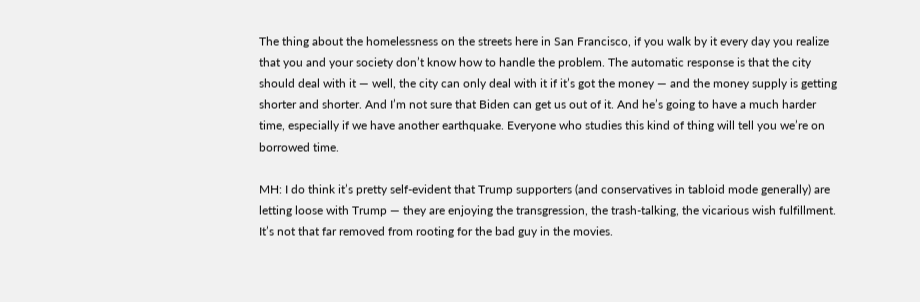The thing about the homelessness on the streets here in San Francisco, if you walk by it every day you realize that you and your society don’t know how to handle the problem. The automatic response is that the city should deal with it — well, the city can only deal with it if it’s got the money — and the money supply is getting shorter and shorter. And I’m not sure that Biden can get us out of it. And he’s going to have a much harder time, especially if we have another earthquake. Everyone who studies this kind of thing will tell you we’re on borrowed time.

MH: I do think it’s pretty self-evident that Trump supporters (and conservatives in tabloid mode generally) are letting loose with Trump — they are enjoying the transgression, the trash-talking, the vicarious wish fulfillment. It’s not that far removed from rooting for the bad guy in the movies.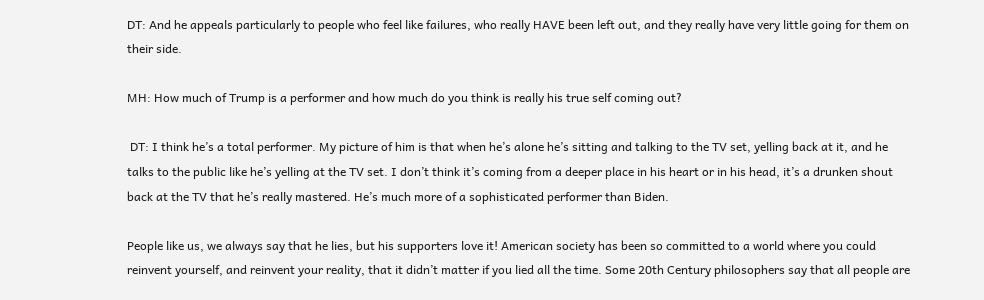DT: And he appeals particularly to people who feel like failures, who really HAVE been left out, and they really have very little going for them on their side.

MH: How much of Trump is a performer and how much do you think is really his true self coming out?

 DT: I think he’s a total performer. My picture of him is that when he’s alone he’s sitting and talking to the TV set, yelling back at it, and he talks to the public like he’s yelling at the TV set. I don’t think it’s coming from a deeper place in his heart or in his head, it’s a drunken shout back at the TV that he’s really mastered. He’s much more of a sophisticated performer than Biden.

People like us, we always say that he lies, but his supporters love it! American society has been so committed to a world where you could reinvent yourself, and reinvent your reality, that it didn’t matter if you lied all the time. Some 20th Century philosophers say that all people are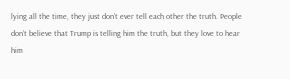lying all the time, they just don’t ever tell each other the truth. People don’t believe that Trump is telling him the truth, but they love to hear him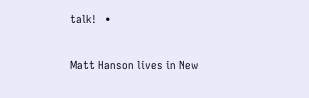talk!   •


Matt Hanson lives in New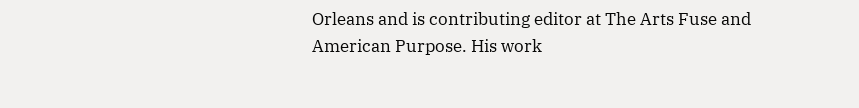Orleans and is contributing editor at The Arts Fuse and American Purpose. His work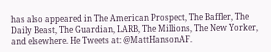has also appeared in The American Prospect, The Baffler, The Daily Beast, The Guardian, LARB, The Millions, The New Yorker, and elsewhere. He Tweets at: @MattHansonAF.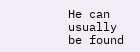He can usually be found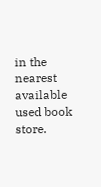in the nearest available used book store.